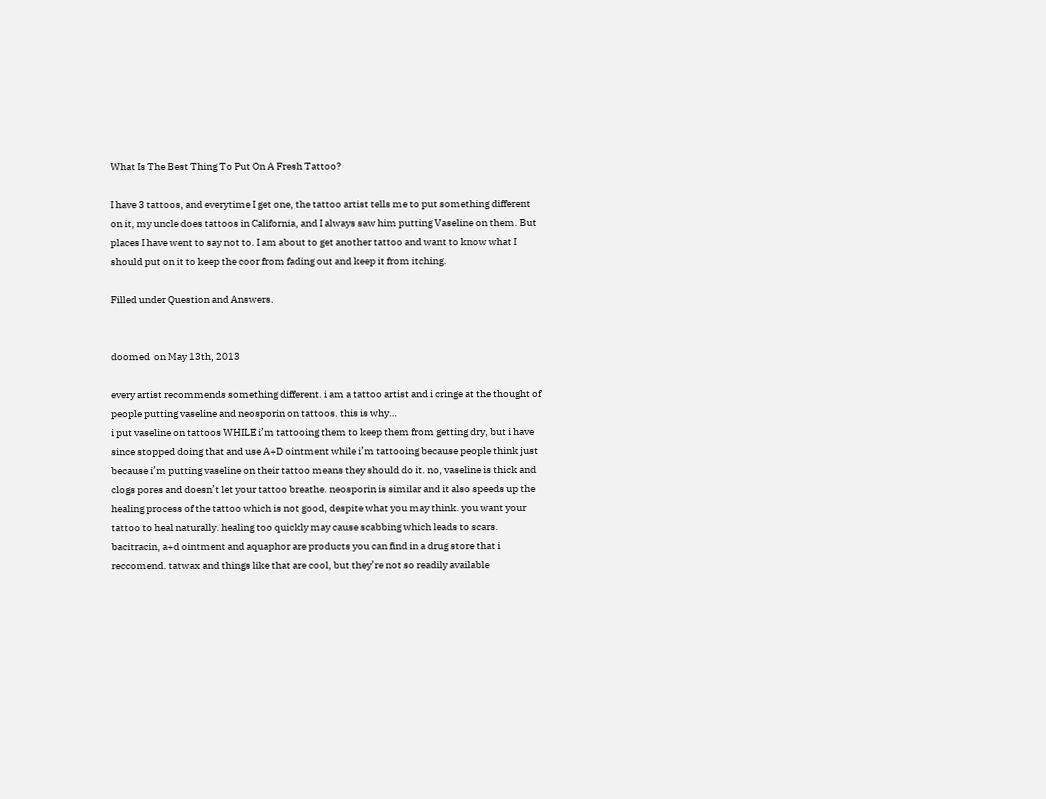What Is The Best Thing To Put On A Fresh Tattoo?

I have 3 tattoos, and everytime I get one, the tattoo artist tells me to put something different on it, my uncle does tattoos in California, and I always saw him putting Vaseline on them. But places I have went to say not to. I am about to get another tattoo and want to know what I should put on it to keep the coor from fading out and keep it from itching.

Filled under Question and Answers.


doomed  on May 13th, 2013

every artist recommends something different. i am a tattoo artist and i cringe at the thought of people putting vaseline and neosporin on tattoos. this is why…
i put vaseline on tattoos WHILE i’m tattooing them to keep them from getting dry, but i have since stopped doing that and use A+D ointment while i’m tattooing because people think just because i’m putting vaseline on their tattoo means they should do it. no, vaseline is thick and clogs pores and doesn’t let your tattoo breathe. neosporin is similar and it also speeds up the healing process of the tattoo which is not good, despite what you may think. you want your tattoo to heal naturally. healing too quickly may cause scabbing which leads to scars.
bacitracin, a+d ointment and aquaphor are products you can find in a drug store that i reccomend. tatwax and things like that are cool, but they’re not so readily available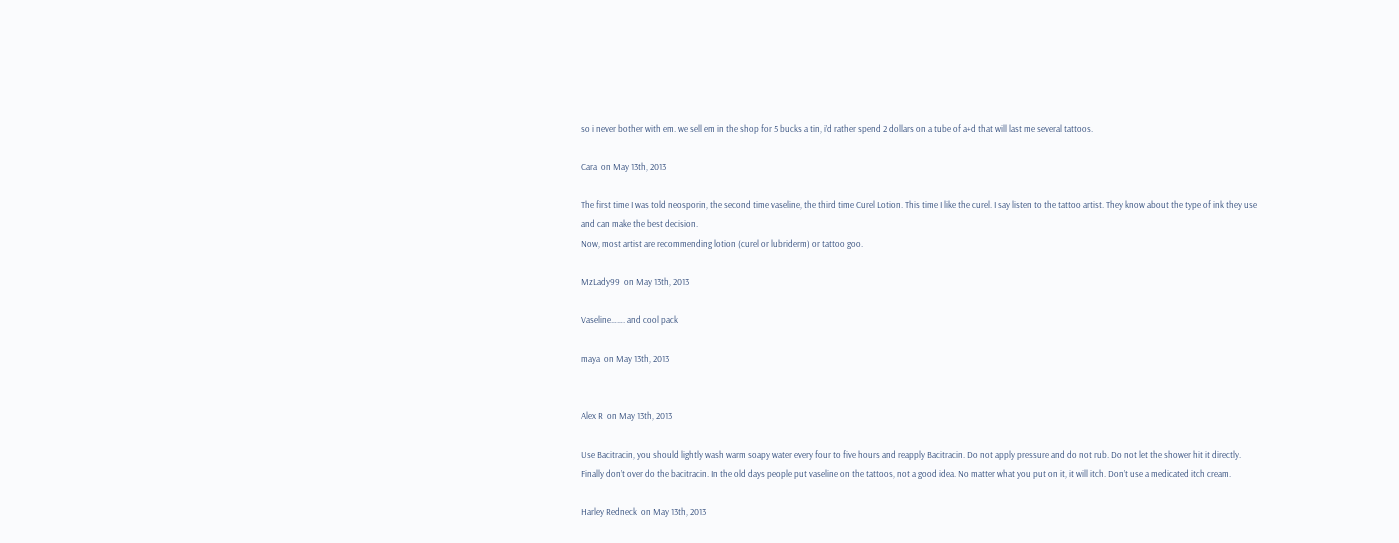so i never bother with em. we sell em in the shop for 5 bucks a tin, i’d rather spend 2 dollars on a tube of a+d that will last me several tattoos.

Cara  on May 13th, 2013

The first time I was told neosporin, the second time vaseline, the third time Curel Lotion. This time I like the curel. I say listen to the tattoo artist. They know about the type of ink they use and can make the best decision.
Now, most artist are recommending lotion (curel or lubriderm) or tattoo goo.

MzLady99  on May 13th, 2013

Vaseline……. and cool pack

maya  on May 13th, 2013


Alex R  on May 13th, 2013

Use Bacitracin, you should lightly wash warm soapy water every four to five hours and reapply Bacitracin. Do not apply pressure and do not rub. Do not let the shower hit it directly. Finally don’t over do the bacitracin. In the old days people put vaseline on the tattoos, not a good idea. No matter what you put on it, it will itch. Don’t use a medicated itch cream.

Harley Redneck  on May 13th, 2013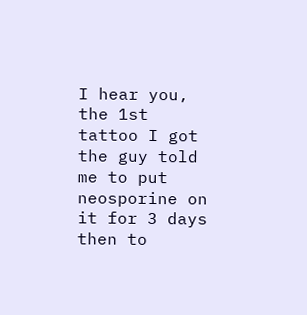I hear you, the 1st tattoo I got the guy told me to put neosporine on it for 3 days then to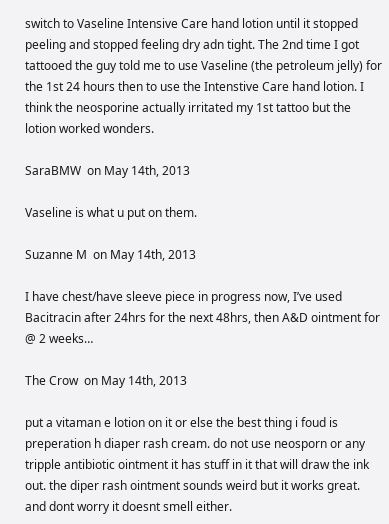switch to Vaseline Intensive Care hand lotion until it stopped peeling and stopped feeling dry adn tight. The 2nd time I got tattooed the guy told me to use Vaseline (the petroleum jelly) for the 1st 24 hours then to use the Intenstive Care hand lotion. I think the neosporine actually irritated my 1st tattoo but the lotion worked wonders.

SaraBMW  on May 14th, 2013

Vaseline is what u put on them.

Suzanne M  on May 14th, 2013

I have chest/have sleeve piece in progress now, I’ve used Bacitracin after 24hrs for the next 48hrs, then A&D ointment for @ 2 weeks…

The Crow  on May 14th, 2013

put a vitaman e lotion on it or else the best thing i foud is preperation h diaper rash cream. do not use neosporn or any tripple antibiotic ointment it has stuff in it that will draw the ink out. the diper rash ointment sounds weird but it works great. and dont worry it doesnt smell either.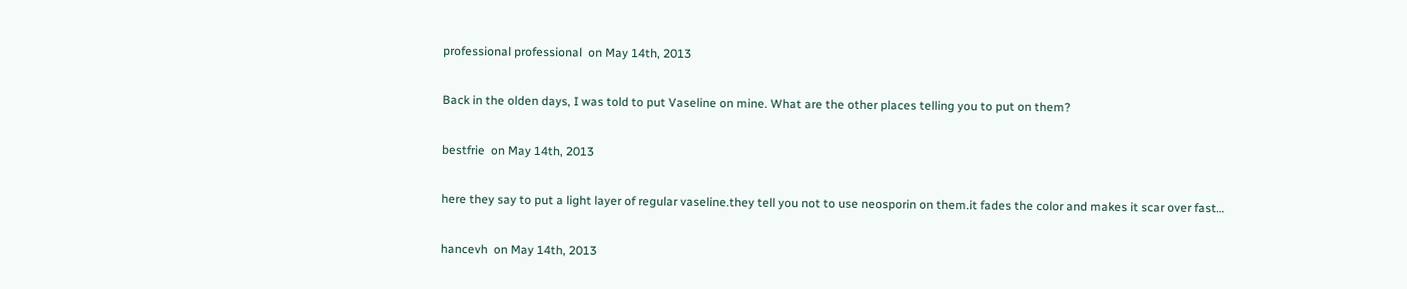professional professional  on May 14th, 2013

Back in the olden days, I was told to put Vaseline on mine. What are the other places telling you to put on them?

bestfrie  on May 14th, 2013

here they say to put a light layer of regular vaseline.they tell you not to use neosporin on them.it fades the color and makes it scar over fast…

hancevh  on May 14th, 2013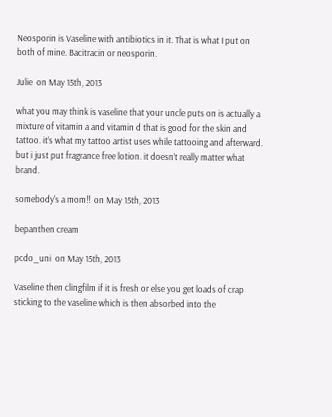Neosporin is Vaseline with antibiotics in it. That is what I put on both of mine. Bacitracin or neosporin.

Julie  on May 15th, 2013

what you may think is vaseline that your uncle puts on is actually a mixture of vitamin a and vitamin d that is good for the skin and tattoo. it’s what my tattoo artist uses while tattooing and afterward. but i just put fragrance free lotion. it doesn’t really matter what brand.

somebody's a mom!!  on May 15th, 2013

bepanthen cream

pcdo_uni  on May 15th, 2013

Vaseline then clingfilm if it is fresh or else you get loads of crap sticking to the vaseline which is then absorbed into the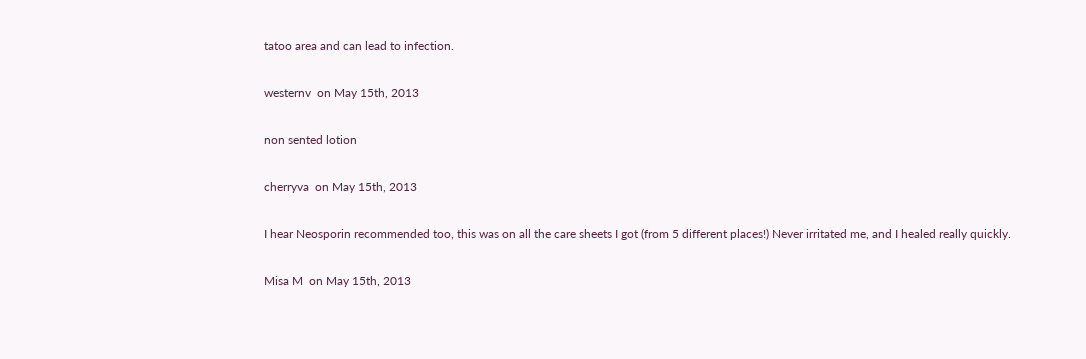tatoo area and can lead to infection.

westernv  on May 15th, 2013

non sented lotion

cherryva  on May 15th, 2013

I hear Neosporin recommended too, this was on all the care sheets I got (from 5 different places!) Never irritated me, and I healed really quickly.

Misa M  on May 15th, 2013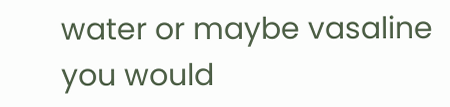water or maybe vasaline you would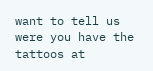want to tell us were you have the tattoos at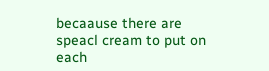becaause there are speacl cream to put on each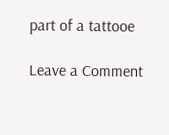part of a tattooe

Leave a Comment